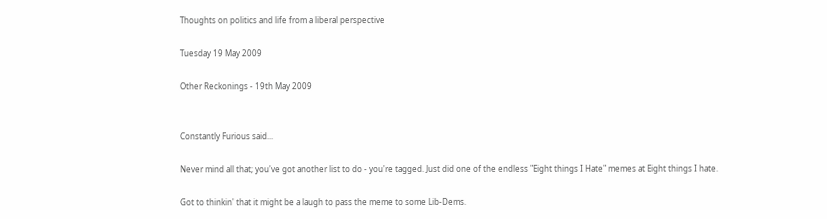Thoughts on politics and life from a liberal perspective

Tuesday 19 May 2009

Other Reckonings - 19th May 2009


Constantly Furious said...

Never mind all that; you've got another list to do - you're tagged. Just did one of the endless "Eight things I Hate" memes at Eight things I hate.

Got to thinkin' that it might be a laugh to pass the meme to some Lib-Dems.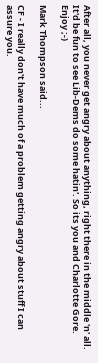After all, you never get angry about anything, right there in the middle 'n' all. It'd be fun to see Lib-Dems do some hatin'. So its you and Charlotte Gore. Enjoy ;-)

Mark Thompson said...

CF - I really don't have much of a problem getting angry about stuff I can assure you.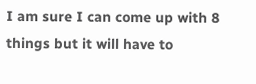I am sure I can come up with 8 things but it will have to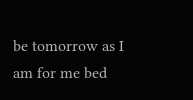be tomorrow as I am for me bed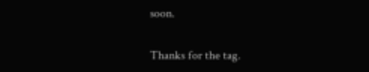soon.

Thanks for the tag.